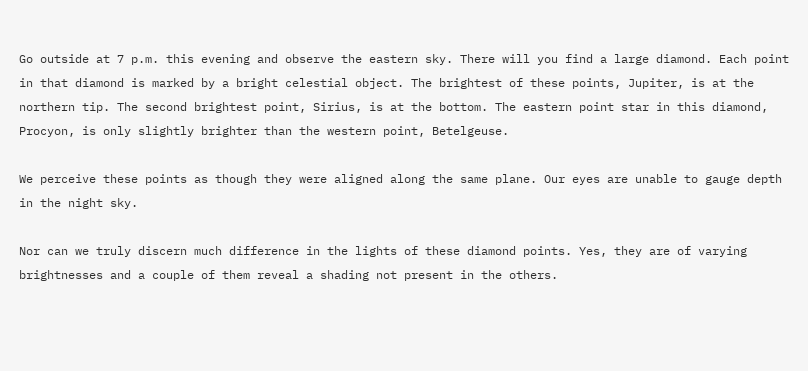Go outside at 7 p.m. this evening and observe the eastern sky. There will you find a large diamond. Each point in that diamond is marked by a bright celestial object. The brightest of these points, Jupiter, is at the northern tip. The second brightest point, Sirius, is at the bottom. The eastern point star in this diamond, Procyon, is only slightly brighter than the western point, Betelgeuse.

We perceive these points as though they were aligned along the same plane. Our eyes are unable to gauge depth in the night sky.

Nor can we truly discern much difference in the lights of these diamond points. Yes, they are of varying brightnesses and a couple of them reveal a shading not present in the others.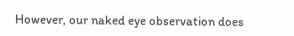However, our naked eye observation does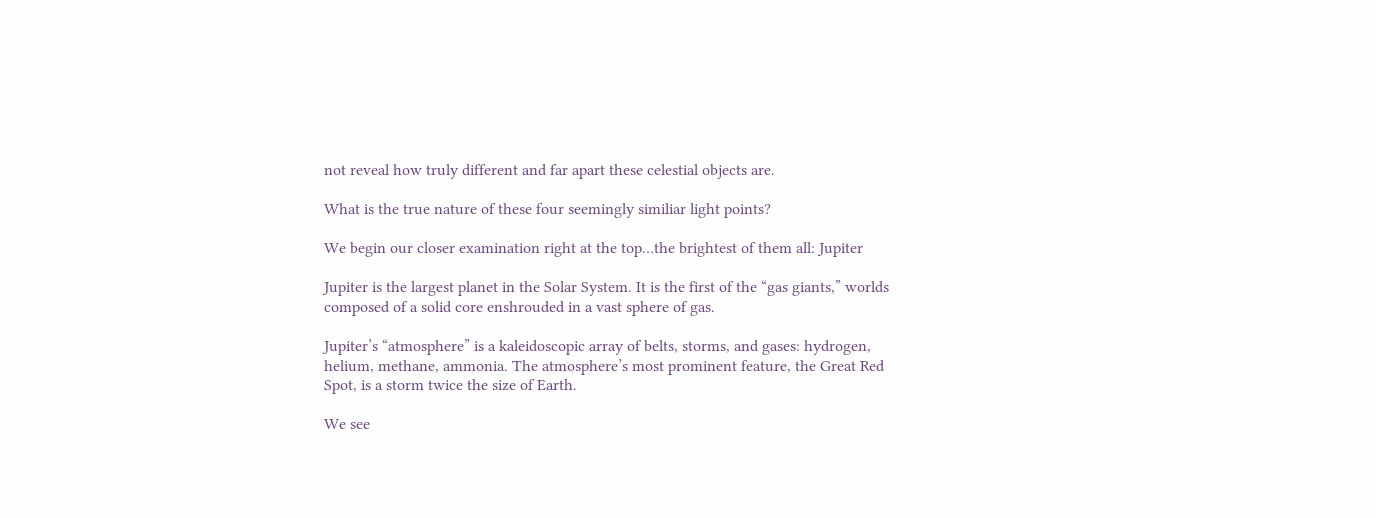not reveal how truly different and far apart these celestial objects are.

What is the true nature of these four seemingly similiar light points?

We begin our closer examination right at the top…the brightest of them all: Jupiter

Jupiter is the largest planet in the Solar System. It is the first of the “gas giants,” worlds composed of a solid core enshrouded in a vast sphere of gas.

Jupiter’s “atmosphere” is a kaleidoscopic array of belts, storms, and gases: hydrogen, helium, methane, ammonia. The atmosphere’s most prominent feature, the Great Red Spot, is a storm twice the size of Earth.

We see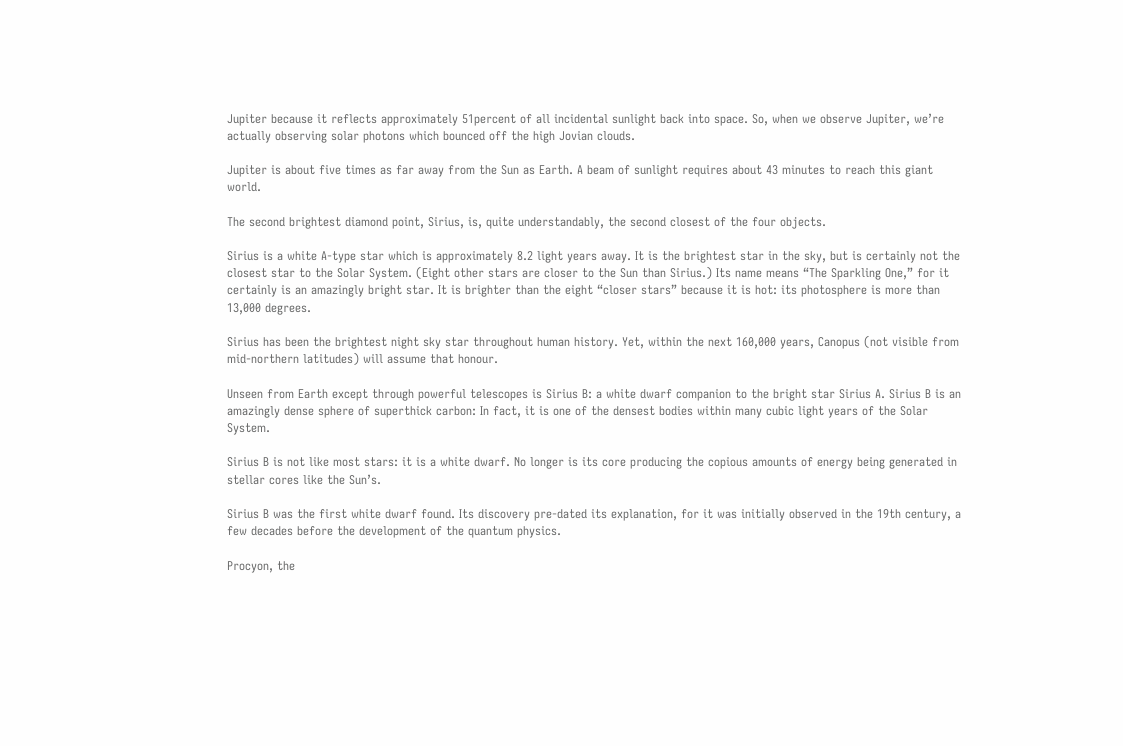Jupiter because it reflects approximately 51percent of all incidental sunlight back into space. So, when we observe Jupiter, we’re actually observing solar photons which bounced off the high Jovian clouds.

Jupiter is about five times as far away from the Sun as Earth. A beam of sunlight requires about 43 minutes to reach this giant world.

The second brightest diamond point, Sirius, is, quite understandably, the second closest of the four objects.

Sirius is a white A-type star which is approximately 8.2 light years away. It is the brightest star in the sky, but is certainly not the closest star to the Solar System. (Eight other stars are closer to the Sun than Sirius.) Its name means “The Sparkling One,” for it certainly is an amazingly bright star. It is brighter than the eight “closer stars” because it is hot: its photosphere is more than 13,000 degrees.

Sirius has been the brightest night sky star throughout human history. Yet, within the next 160,000 years, Canopus (not visible from mid-northern latitudes) will assume that honour.

Unseen from Earth except through powerful telescopes is Sirius B: a white dwarf companion to the bright star Sirius A. Sirius B is an amazingly dense sphere of superthick carbon: In fact, it is one of the densest bodies within many cubic light years of the Solar System.

Sirius B is not like most stars: it is a white dwarf. No longer is its core producing the copious amounts of energy being generated in stellar cores like the Sun’s.

Sirius B was the first white dwarf found. Its discovery pre-dated its explanation, for it was initially observed in the 19th century, a few decades before the development of the quantum physics.

Procyon, the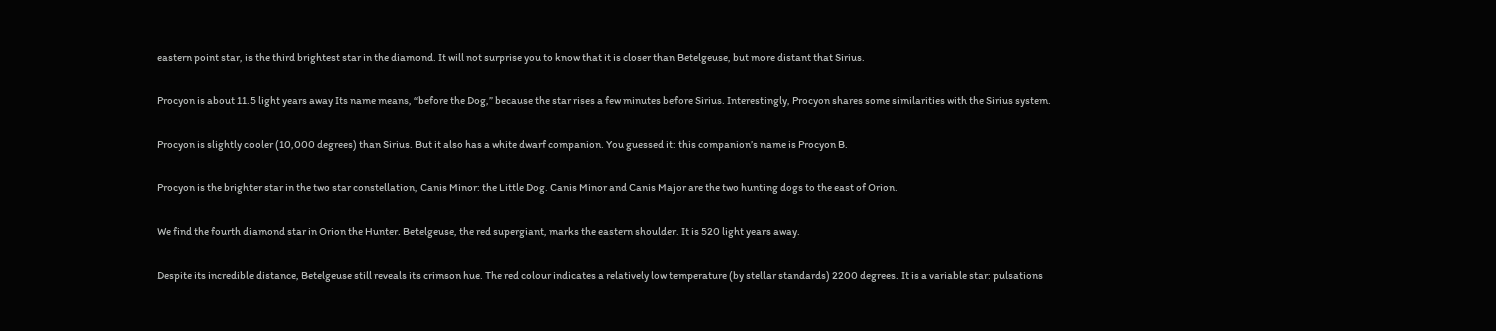eastern point star, is the third brightest star in the diamond. It will not surprise you to know that it is closer than Betelgeuse, but more distant that Sirius.

Procyon is about 11.5 light years away Its name means, “before the Dog,” because the star rises a few minutes before Sirius. Interestingly, Procyon shares some similarities with the Sirius system.

Procyon is slightly cooler (10,000 degrees) than Sirius. But it also has a white dwarf companion. You guessed it: this companion’s name is Procyon B.

Procyon is the brighter star in the two star constellation, Canis Minor: the Little Dog. Canis Minor and Canis Major are the two hunting dogs to the east of Orion.

We find the fourth diamond star in Orion the Hunter. Betelgeuse, the red supergiant, marks the eastern shoulder. It is 520 light years away.

Despite its incredible distance, Betelgeuse still reveals its crimson hue. The red colour indicates a relatively low temperature (by stellar standards) 2200 degrees. It is a variable star: pulsations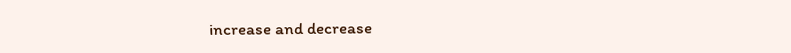increase and decrease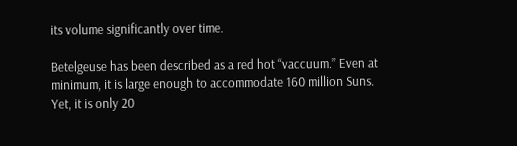its volume significantly over time.

Betelgeuse has been described as a red hot “vaccuum.” Even at minimum, it is large enough to accommodate 160 million Suns. Yet, it is only 20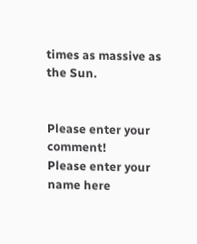times as massive as the Sun.


Please enter your comment!
Please enter your name here